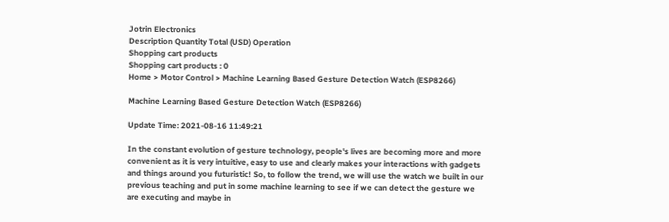Jotrin Electronics
Description Quantity Total (USD) Operation
Shopping cart products
Shopping cart products : 0
Home > Motor Control > Machine Learning Based Gesture Detection Watch (ESP8266)

Machine Learning Based Gesture Detection Watch (ESP8266)

Update Time: 2021-08-16 11:49:21

In the constant evolution of gesture technology, people's lives are becoming more and more convenient as it is very intuitive, easy to use and clearly makes your interactions with gadgets and things around you futuristic! So, to follow the trend, we will use the watch we built in our previous teaching and put in some machine learning to see if we can detect the gesture we are executing and maybe in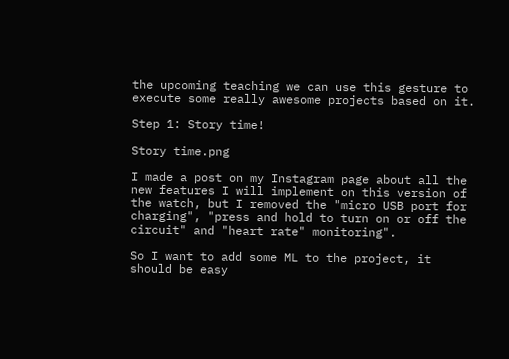the upcoming teaching we can use this gesture to execute some really awesome projects based on it.

Step 1: Story time!

Story time.png

I made a post on my Instagram page about all the new features I will implement on this version of the watch, but I removed the "micro USB port for charging", "press and hold to turn on or off the circuit" and "heart rate" monitoring".

So I want to add some ML to the project, it should be easy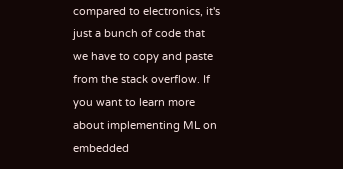compared to electronics, it's just a bunch of code that we have to copy and paste from the stack overflow. If you want to learn more about implementing ML on embedded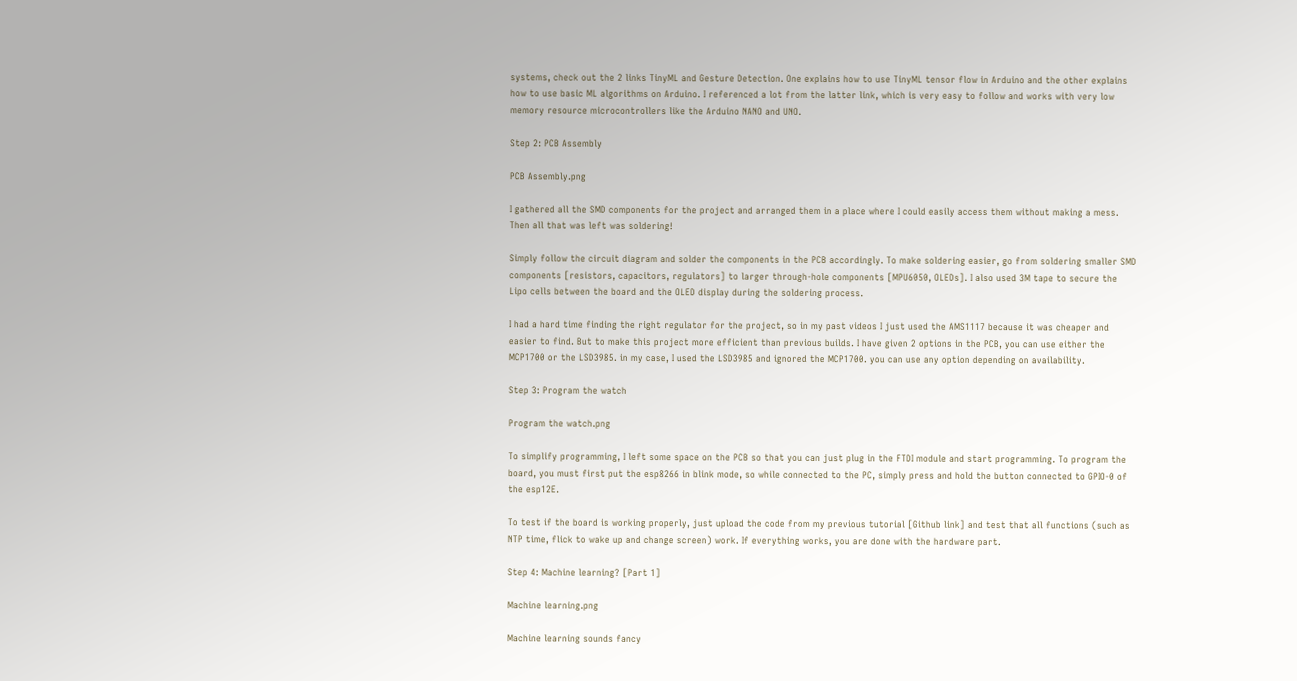systems, check out the 2 links TinyML and Gesture Detection. One explains how to use TinyML tensor flow in Arduino and the other explains how to use basic ML algorithms on Arduino. I referenced a lot from the latter link, which is very easy to follow and works with very low memory resource microcontrollers like the Arduino NANO and UNO.

Step 2: PCB Assembly

PCB Assembly.png

I gathered all the SMD components for the project and arranged them in a place where I could easily access them without making a mess. Then all that was left was soldering!

Simply follow the circuit diagram and solder the components in the PCB accordingly. To make soldering easier, go from soldering smaller SMD components [resistors, capacitors, regulators] to larger through-hole components [MPU6050, OLEDs]. I also used 3M tape to secure the Lipo cells between the board and the OLED display during the soldering process.

I had a hard time finding the right regulator for the project, so in my past videos I just used the AMS1117 because it was cheaper and easier to find. But to make this project more efficient than previous builds. I have given 2 options in the PCB, you can use either the MCP1700 or the LSD3985. in my case, I used the LSD3985 and ignored the MCP1700. you can use any option depending on availability.

Step 3: Program the watch

Program the watch.png

To simplify programming, I left some space on the PCB so that you can just plug in the FTDI module and start programming. To program the board, you must first put the esp8266 in blink mode, so while connected to the PC, simply press and hold the button connected to GPIO-0 of the esp12E.

To test if the board is working properly, just upload the code from my previous tutorial [Github link] and test that all functions (such as NTP time, flick to wake up and change screen) work. If everything works, you are done with the hardware part.

Step 4: Machine learning? [Part 1]

Machine learning.png

Machine learning sounds fancy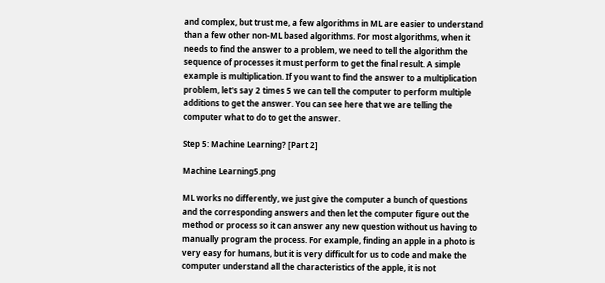and complex, but trust me, a few algorithms in ML are easier to understand than a few other non-ML based algorithms. For most algorithms, when it needs to find the answer to a problem, we need to tell the algorithm the sequence of processes it must perform to get the final result. A simple example is multiplication. If you want to find the answer to a multiplication problem, let's say 2 times 5 we can tell the computer to perform multiple additions to get the answer. You can see here that we are telling the computer what to do to get the answer.

Step 5: Machine Learning? [Part 2]

Machine Learning5.png

ML works no differently, we just give the computer a bunch of questions and the corresponding answers and then let the computer figure out the method or process so it can answer any new question without us having to manually program the process. For example, finding an apple in a photo is very easy for humans, but it is very difficult for us to code and make the computer understand all the characteristics of the apple, it is not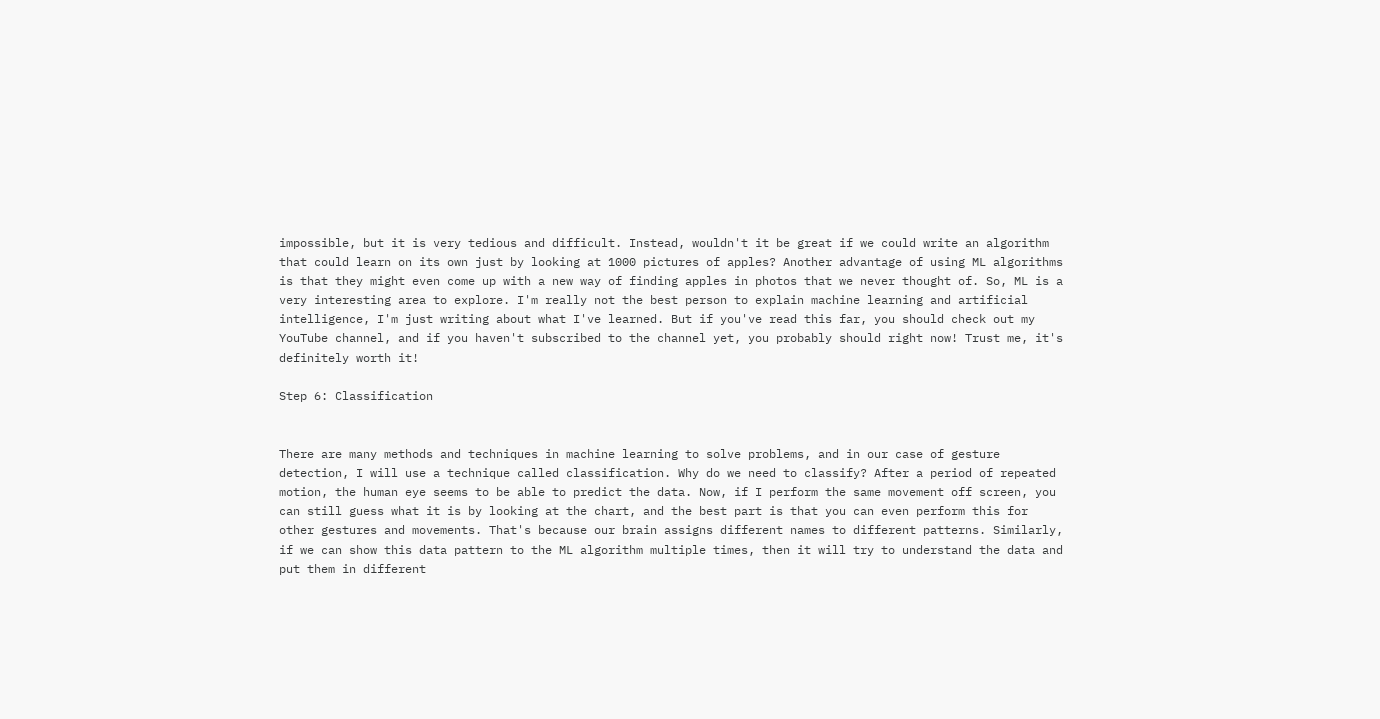impossible, but it is very tedious and difficult. Instead, wouldn't it be great if we could write an algorithm that could learn on its own just by looking at 1000 pictures of apples? Another advantage of using ML algorithms is that they might even come up with a new way of finding apples in photos that we never thought of. So, ML is a very interesting area to explore. I'm really not the best person to explain machine learning and artificial intelligence, I'm just writing about what I've learned. But if you've read this far, you should check out my YouTube channel, and if you haven't subscribed to the channel yet, you probably should right now! Trust me, it's definitely worth it!

Step 6: Classification


There are many methods and techniques in machine learning to solve problems, and in our case of gesture detection, I will use a technique called classification. Why do we need to classify? After a period of repeated motion, the human eye seems to be able to predict the data. Now, if I perform the same movement off screen, you can still guess what it is by looking at the chart, and the best part is that you can even perform this for other gestures and movements. That's because our brain assigns different names to different patterns. Similarly, if we can show this data pattern to the ML algorithm multiple times, then it will try to understand the data and put them in different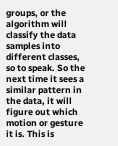groups, or the algorithm will classify the data samples into different classes, so to speak. So the next time it sees a similar pattern in the data, it will figure out which motion or gesture it is. This is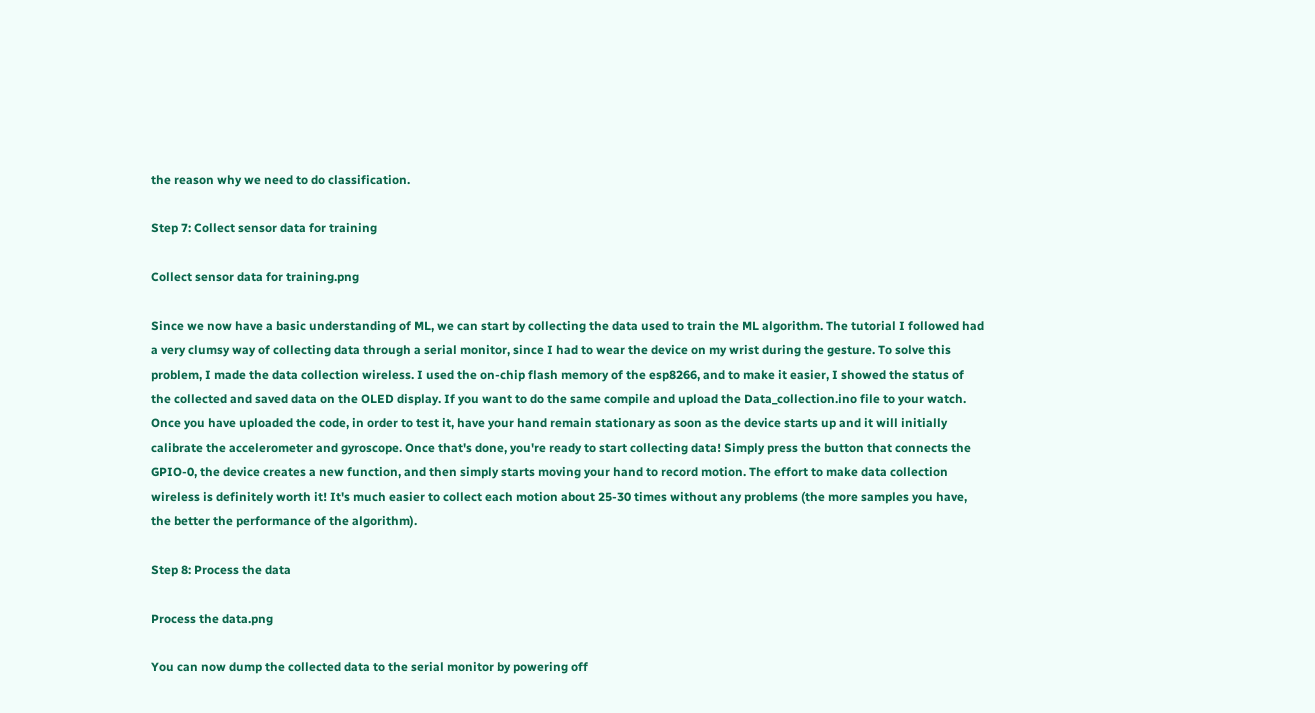the reason why we need to do classification.

Step 7: Collect sensor data for training

Collect sensor data for training.png

Since we now have a basic understanding of ML, we can start by collecting the data used to train the ML algorithm. The tutorial I followed had a very clumsy way of collecting data through a serial monitor, since I had to wear the device on my wrist during the gesture. To solve this problem, I made the data collection wireless. I used the on-chip flash memory of the esp8266, and to make it easier, I showed the status of the collected and saved data on the OLED display. If you want to do the same compile and upload the Data_collection.ino file to your watch. Once you have uploaded the code, in order to test it, have your hand remain stationary as soon as the device starts up and it will initially calibrate the accelerometer and gyroscope. Once that's done, you're ready to start collecting data! Simply press the button that connects the GPIO-0, the device creates a new function, and then simply starts moving your hand to record motion. The effort to make data collection wireless is definitely worth it! It's much easier to collect each motion about 25-30 times without any problems (the more samples you have, the better the performance of the algorithm).

Step 8: Process the data

Process the data.png

You can now dump the collected data to the serial monitor by powering off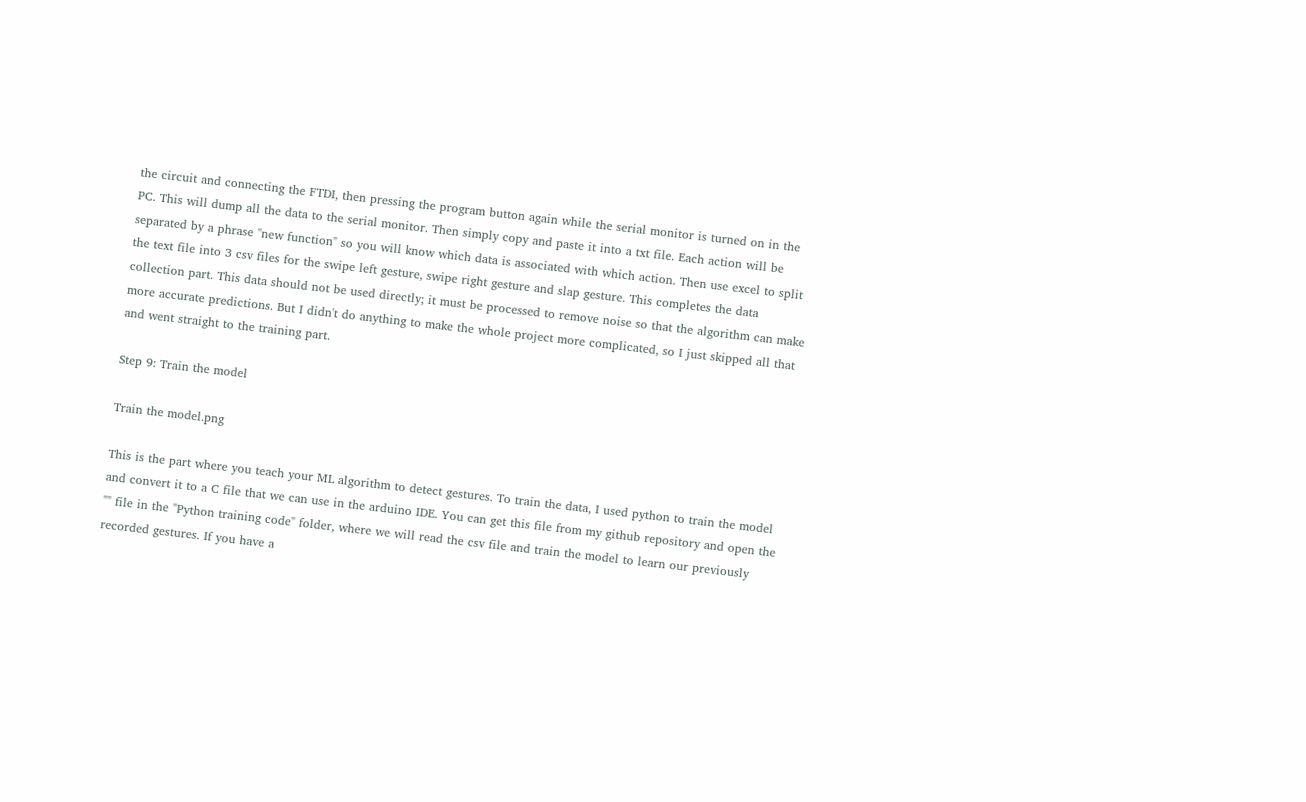the circuit and connecting the FTDI, then pressing the program button again while the serial monitor is turned on in the PC. This will dump all the data to the serial monitor. Then simply copy and paste it into a txt file. Each action will be separated by a phrase "new function" so you will know which data is associated with which action. Then use excel to split the text file into 3 csv files for the swipe left gesture, swipe right gesture and slap gesture. This completes the data collection part. This data should not be used directly; it must be processed to remove noise so that the algorithm can make more accurate predictions. But I didn't do anything to make the whole project more complicated, so I just skipped all that and went straight to the training part.

Step 9: Train the model

Train the model.png

This is the part where you teach your ML algorithm to detect gestures. To train the data, I used python to train the model and convert it to a C file that we can use in the arduino IDE. You can get this file from my github repository and open the "" file in the "Python training code" folder, where we will read the csv file and train the model to learn our previously recorded gestures. If you have a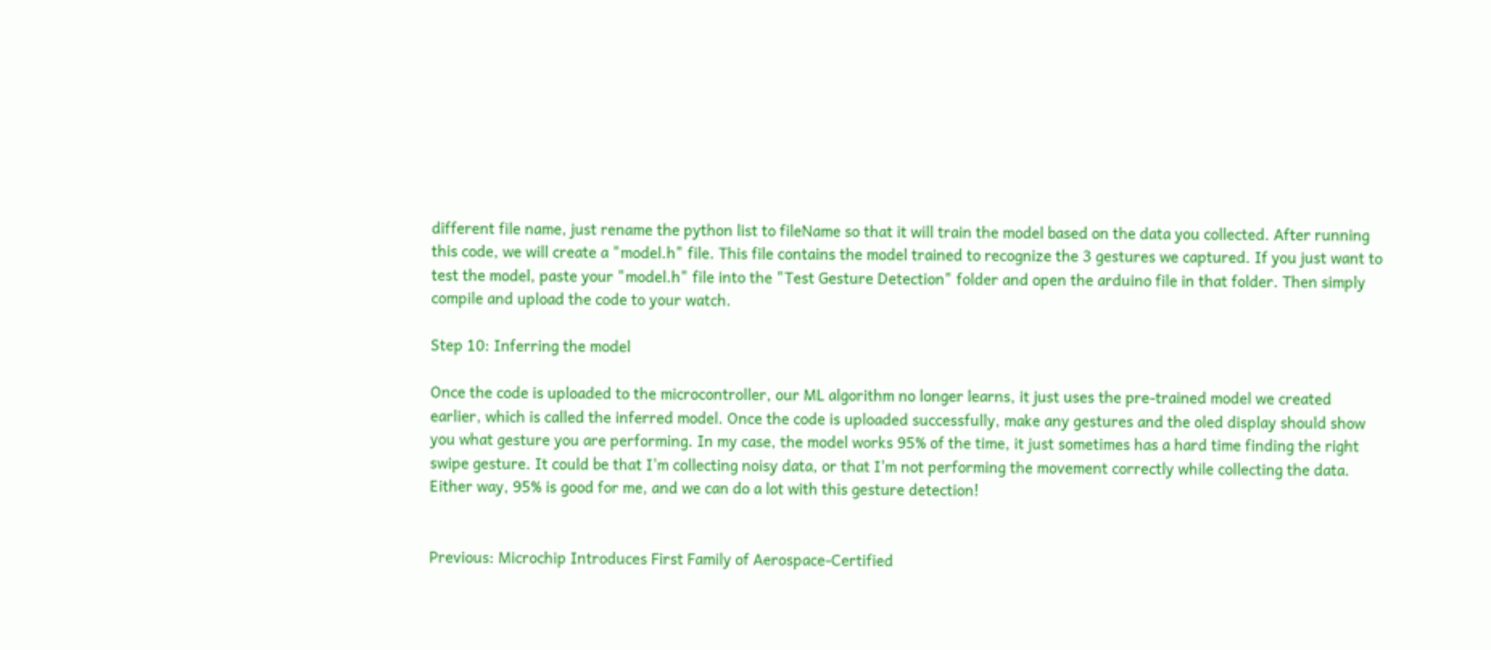different file name, just rename the python list to fileName so that it will train the model based on the data you collected. After running this code, we will create a "model.h" file. This file contains the model trained to recognize the 3 gestures we captured. If you just want to test the model, paste your "model.h" file into the "Test Gesture Detection" folder and open the arduino file in that folder. Then simply compile and upload the code to your watch.

Step 10: Inferring the model

Once the code is uploaded to the microcontroller, our ML algorithm no longer learns, it just uses the pre-trained model we created earlier, which is called the inferred model. Once the code is uploaded successfully, make any gestures and the oled display should show you what gesture you are performing. In my case, the model works 95% of the time, it just sometimes has a hard time finding the right swipe gesture. It could be that I'm collecting noisy data, or that I'm not performing the movement correctly while collecting the data. Either way, 95% is good for me, and we can do a lot with this gesture detection!


Previous: Microchip Introduces First Family of Aerospace-Certified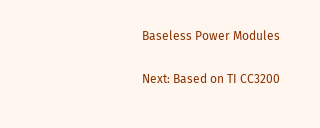Baseless Power Modules

Next: Based on TI CC3200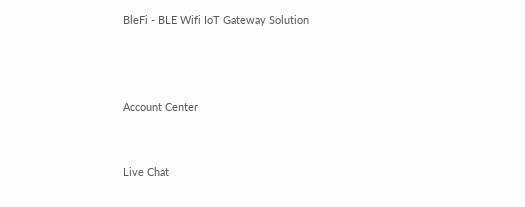BleFi - BLE Wifi IoT Gateway Solution



Account Center


Live Chat